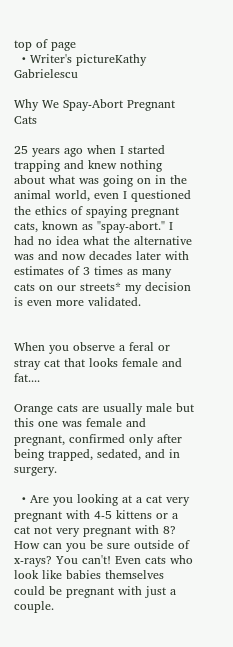top of page
  • Writer's pictureKathy Gabrielescu

Why We Spay-Abort Pregnant Cats

25 years ago when I started trapping and knew nothing about what was going on in the animal world, even I questioned the ethics of spaying pregnant cats, known as "spay-abort." I had no idea what the alternative was and now decades later with estimates of 3 times as many cats on our streets* my decision is even more validated.


When you observe a feral or stray cat that looks female and fat....

Orange cats are usually male but this one was female and pregnant, confirmed only after being trapped, sedated, and in surgery.

  • Are you looking at a cat very pregnant with 4-5 kittens or a cat not very pregnant with 8? How can you be sure outside of x-rays? You can't! Even cats who look like babies themselves could be pregnant with just a couple.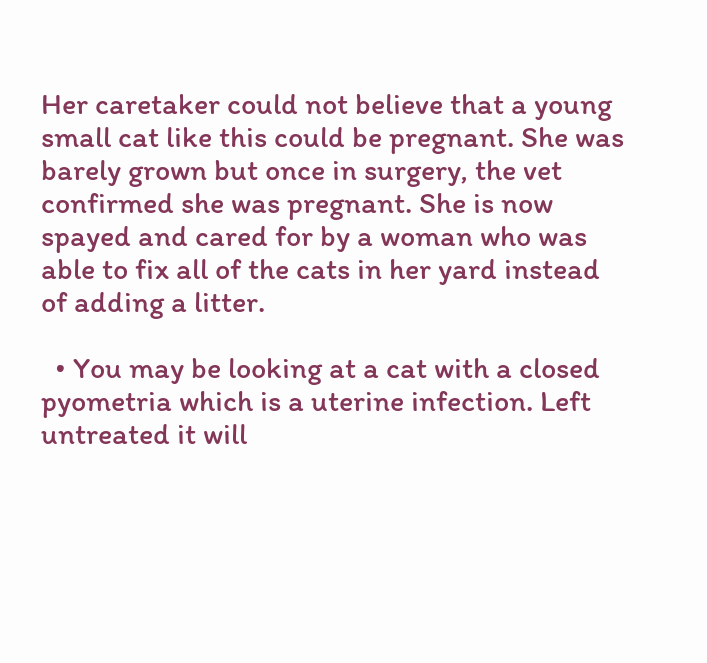Her caretaker could not believe that a young small cat like this could be pregnant. She was barely grown but once in surgery, the vet confirmed she was pregnant. She is now spayed and cared for by a woman who was able to fix all of the cats in her yard instead of adding a litter.

  • You may be looking at a cat with a closed pyometria which is a uterine infection. Left untreated it will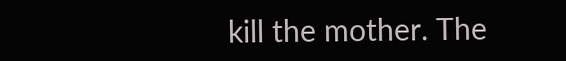kill the mother. The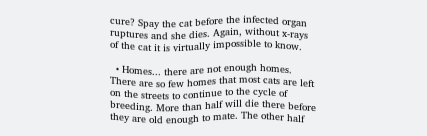cure? Spay the cat before the infected organ ruptures and she dies. Again, without x-rays of the cat it is virtually impossible to know.

  • Homes... there are not enough homes. There are so few homes that most cats are left on the streets to continue to the cycle of breeding. More than half will die there before they are old enough to mate. The other half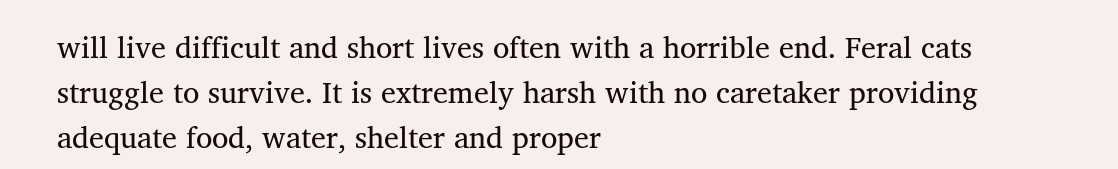will live difficult and short lives often with a horrible end. Feral cats struggle to survive. It is extremely harsh with no caretaker providing adequate food, water, shelter and proper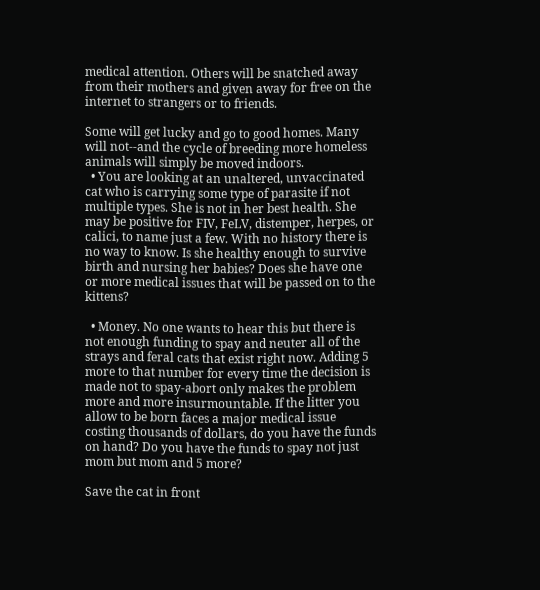medical attention. Others will be snatched away from their mothers and given away for free on the internet to strangers or to friends.

Some will get lucky and go to good homes. Many will not--and the cycle of breeding more homeless animals will simply be moved indoors.
  • You are looking at an unaltered, unvaccinated cat who is carrying some type of parasite if not multiple types. She is not in her best health. She may be positive for FIV, FeLV, distemper, herpes, or calici, to name just a few. With no history there is no way to know. Is she healthy enough to survive birth and nursing her babies? Does she have one or more medical issues that will be passed on to the kittens?

  • Money. No one wants to hear this but there is not enough funding to spay and neuter all of the strays and feral cats that exist right now. Adding 5 more to that number for every time the decision is made not to spay-abort only makes the problem more and more insurmountable. If the litter you allow to be born faces a major medical issue costing thousands of dollars, do you have the funds on hand? Do you have the funds to spay not just mom but mom and 5 more?

Save the cat in front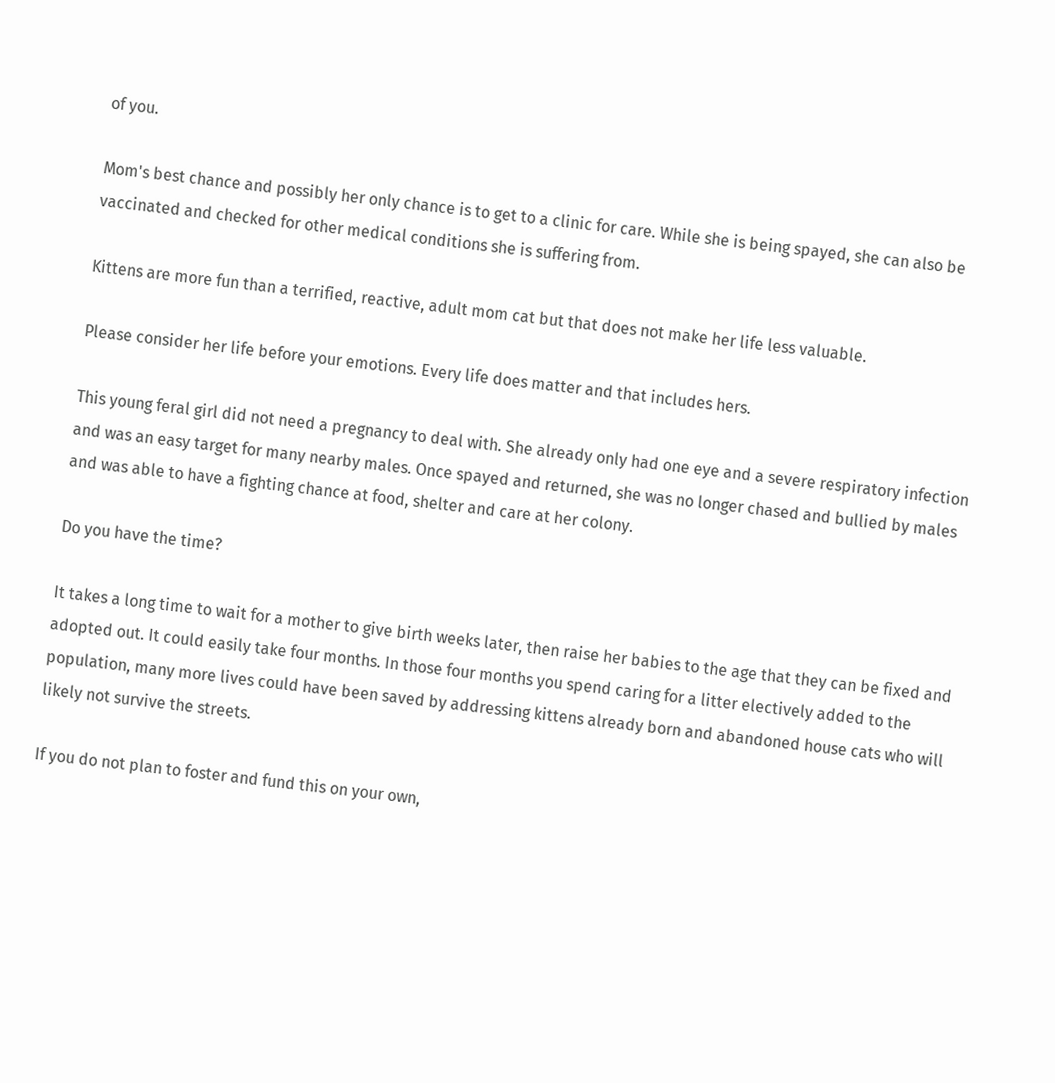of you.

Mom's best chance and possibly her only chance is to get to a clinic for care. While she is being spayed, she can also be vaccinated and checked for other medical conditions she is suffering from.

Kittens are more fun than a terrified, reactive, adult mom cat but that does not make her life less valuable.

Please consider her life before your emotions. Every life does matter and that includes hers.

This young feral girl did not need a pregnancy to deal with. She already only had one eye and a severe respiratory infection and was an easy target for many nearby males. Once spayed and returned, she was no longer chased and bullied by males and was able to have a fighting chance at food, shelter and care at her colony.

Do you have the time?

It takes a long time to wait for a mother to give birth weeks later, then raise her babies to the age that they can be fixed and adopted out. It could easily take four months. In those four months you spend caring for a litter electively added to the population, many more lives could have been saved by addressing kittens already born and abandoned house cats who will likely not survive the streets.

If you do not plan to foster and fund this on your own,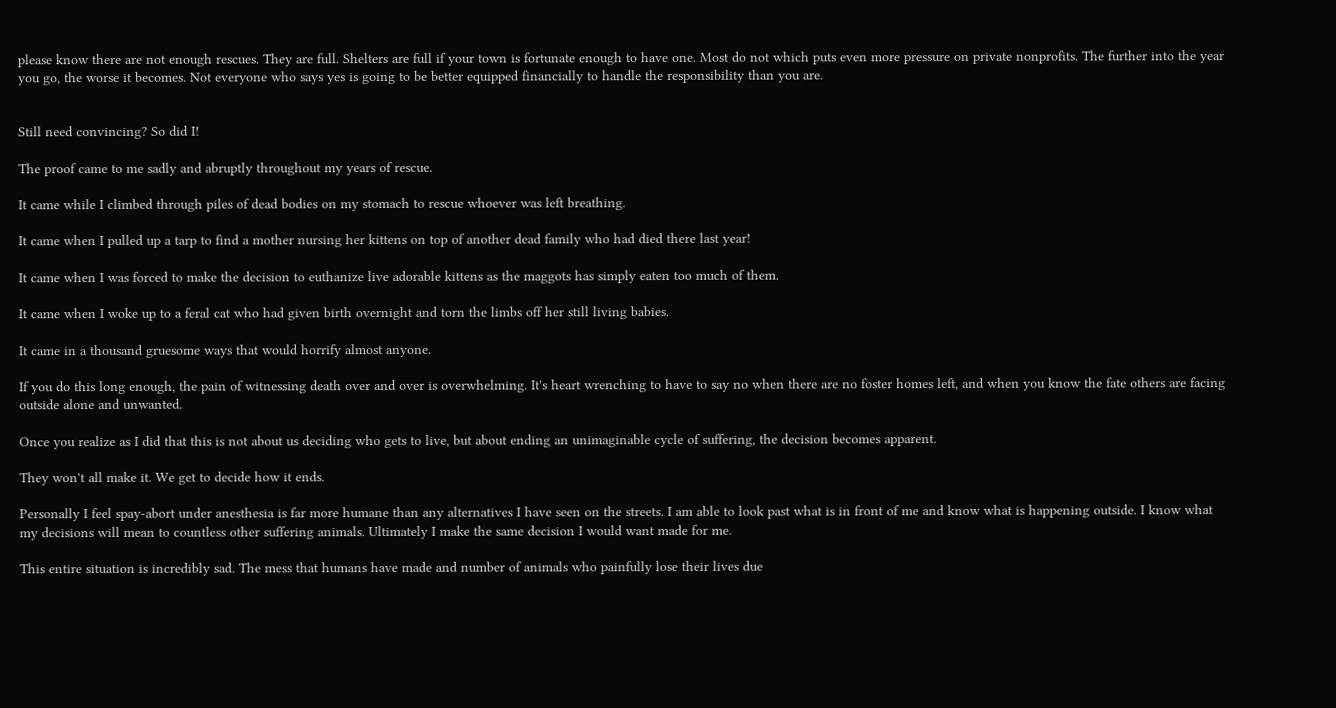please know there are not enough rescues. They are full. Shelters are full if your town is fortunate enough to have one. Most do not which puts even more pressure on private nonprofits. The further into the year you go, the worse it becomes. Not everyone who says yes is going to be better equipped financially to handle the responsibility than you are.


Still need convincing? So did I!

The proof came to me sadly and abruptly throughout my years of rescue.

It came while I climbed through piles of dead bodies on my stomach to rescue whoever was left breathing.

It came when I pulled up a tarp to find a mother nursing her kittens on top of another dead family who had died there last year!

It came when I was forced to make the decision to euthanize live adorable kittens as the maggots has simply eaten too much of them.

It came when I woke up to a feral cat who had given birth overnight and torn the limbs off her still living babies.

It came in a thousand gruesome ways that would horrify almost anyone.

If you do this long enough, the pain of witnessing death over and over is overwhelming. It's heart wrenching to have to say no when there are no foster homes left, and when you know the fate others are facing outside alone and unwanted.

Once you realize as I did that this is not about us deciding who gets to live, but about ending an unimaginable cycle of suffering, the decision becomes apparent.

They won't all make it. We get to decide how it ends.

Personally I feel spay-abort under anesthesia is far more humane than any alternatives I have seen on the streets. I am able to look past what is in front of me and know what is happening outside. I know what my decisions will mean to countless other suffering animals. Ultimately I make the same decision I would want made for me.

This entire situation is incredibly sad. The mess that humans have made and number of animals who painfully lose their lives due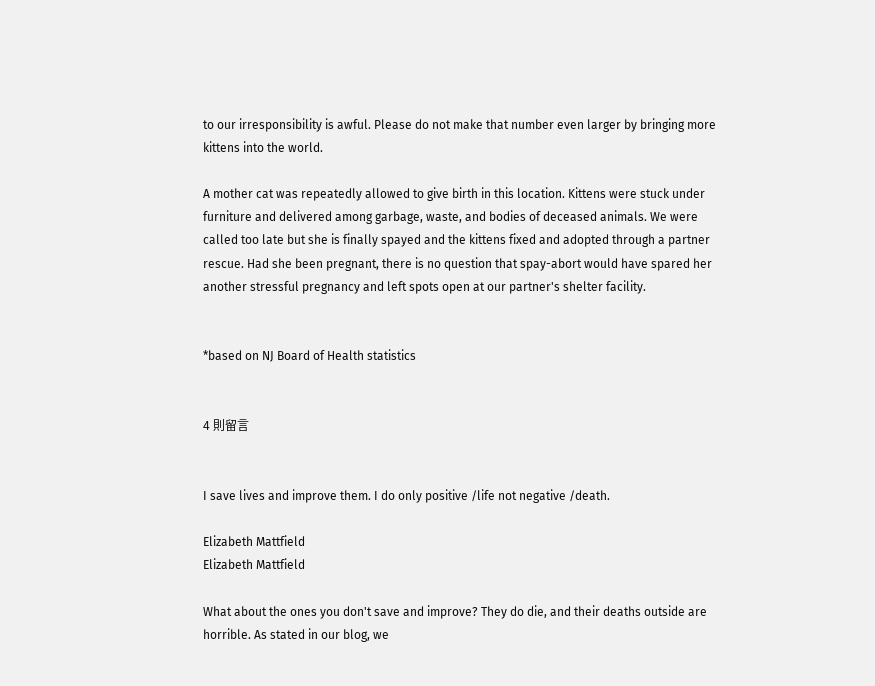to our irresponsibility is awful. Please do not make that number even larger by bringing more kittens into the world.

A mother cat was repeatedly allowed to give birth in this location. Kittens were stuck under furniture and delivered among garbage, waste, and bodies of deceased animals. We were called too late but she is finally spayed and the kittens fixed and adopted through a partner rescue. Had she been pregnant, there is no question that spay-abort would have spared her another stressful pregnancy and left spots open at our partner's shelter facility.


*based on NJ Board of Health statistics


4 則留言


I save lives and improve them. I do only positive /life not negative /death.

Elizabeth Mattfield
Elizabeth Mattfield

What about the ones you don't save and improve? They do die, and their deaths outside are horrible. As stated in our blog, we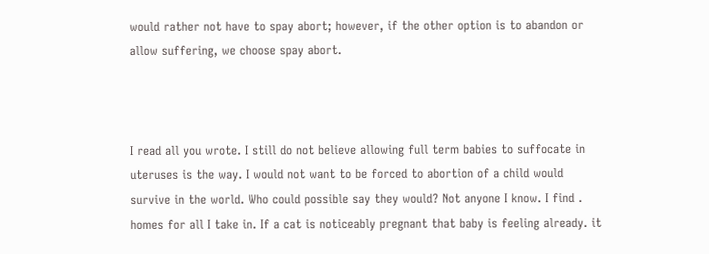would rather not have to spay abort; however, if the other option is to abandon or allow suffering, we choose spay abort.



I read all you wrote. I still do not believe allowing full term babies to suffocate in uteruses is the way. I would not want to be forced to abortion of a child would survive in the world. Who could possible say they would? Not anyone I know. I find . homes for all I take in. If a cat is noticeably pregnant that baby is feeling already. it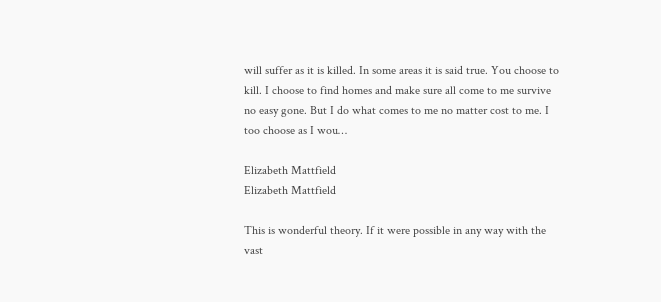will suffer as it is killed. In some areas it is said true. You choose to kill. I choose to find homes and make sure all come to me survive no easy gone. But I do what comes to me no matter cost to me. I too choose as I wou…

Elizabeth Mattfield
Elizabeth Mattfield

This is wonderful theory. If it were possible in any way with the vast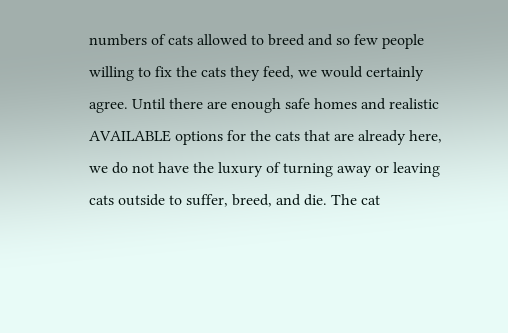numbers of cats allowed to breed and so few people willing to fix the cats they feed, we would certainly agree. Until there are enough safe homes and realistic AVAILABLE options for the cats that are already here, we do not have the luxury of turning away or leaving cats outside to suffer, breed, and die. The cat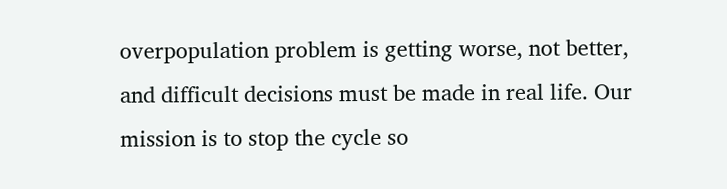overpopulation problem is getting worse, not better, and difficult decisions must be made in real life. Our mission is to stop the cycle so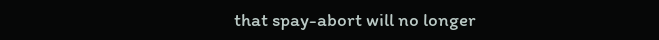that spay-abort will no longer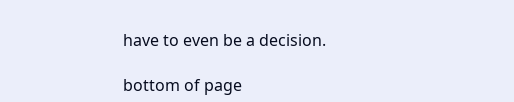have to even be a decision.

bottom of page